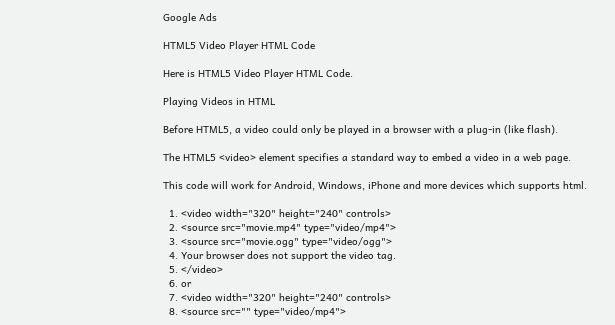Google Ads

HTML5 Video Player HTML Code

Here is HTML5 Video Player HTML Code.

Playing Videos in HTML

Before HTML5, a video could only be played in a browser with a plug-in (like flash).

The HTML5 <video> element specifies a standard way to embed a video in a web page.

This code will work for Android, Windows, iPhone and more devices which supports html.

  1. <video width="320" height="240" controls>
  2. <source src="movie.mp4" type="video/mp4">
  3. <source src="movie.ogg" type="video/ogg">
  4. Your browser does not support the video tag.
  5. </video>
  6. or
  7. <video width="320" height="240" controls>
  8. <source src="" type="video/mp4">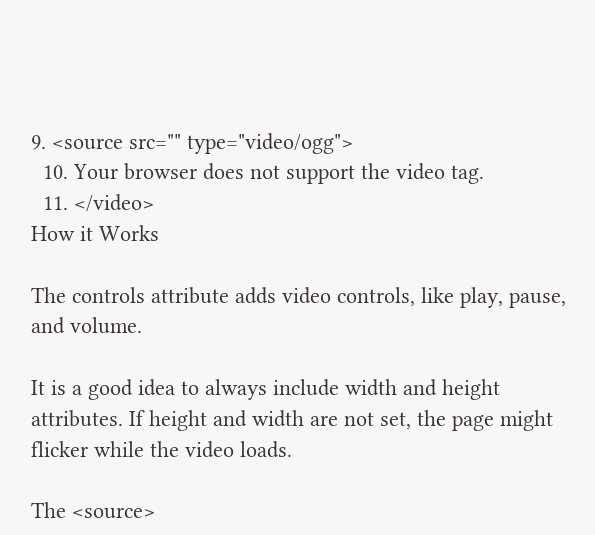9. <source src="" type="video/ogg">
  10. Your browser does not support the video tag.
  11. </video>
How it Works

The controls attribute adds video controls, like play, pause, and volume.

It is a good idea to always include width and height attributes. If height and width are not set, the page might flicker while the video loads.

The <source>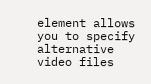element allows you to specify alternative video files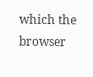which the browser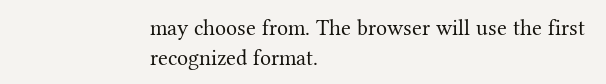may choose from. The browser will use the first recognized format.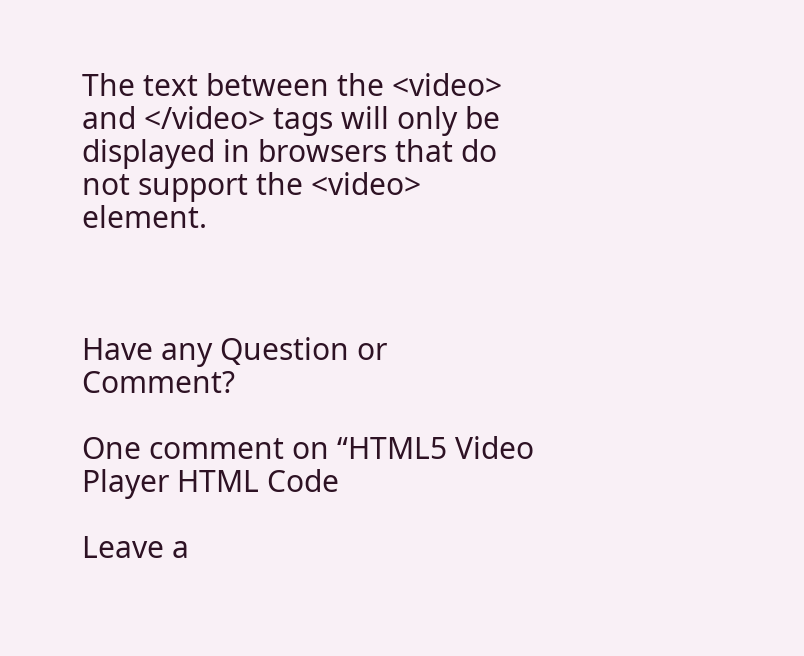The text between the <video> and </video> tags will only be displayed in browsers that do not support the <video> element.



Have any Question or Comment?

One comment on “HTML5 Video Player HTML Code

Leave a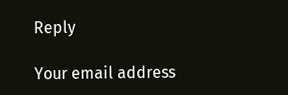Reply

Your email address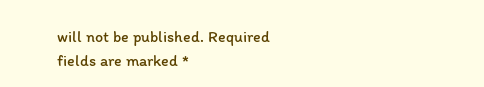will not be published. Required fields are marked *